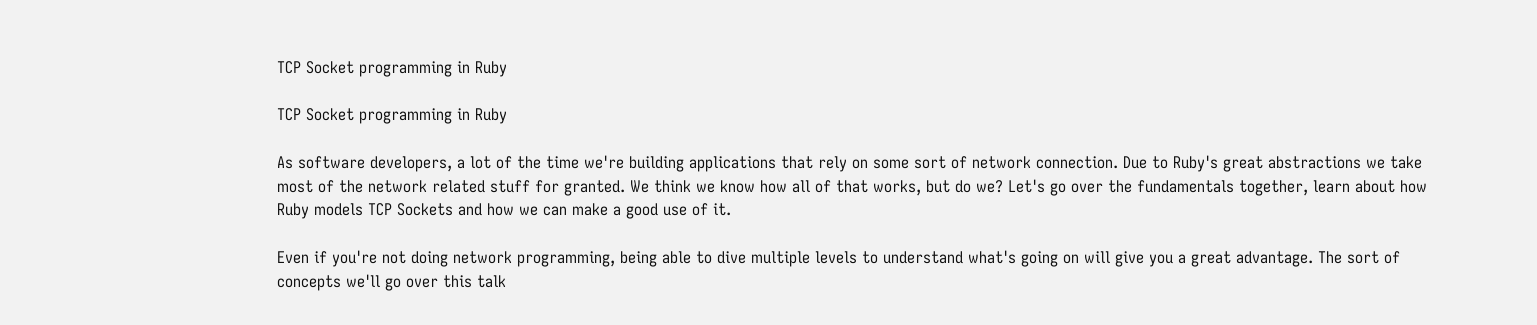TCP Socket programming in Ruby

TCP Socket programming in Ruby

As software developers, a lot of the time we're building applications that rely on some sort of network connection. Due to Ruby's great abstractions we take most of the network related stuff for granted. We think we know how all of that works, but do we? Let's go over the fundamentals together, learn about how Ruby models TCP Sockets and how we can make a good use of it.

Even if you're not doing network programming, being able to dive multiple levels to understand what's going on will give you a great advantage. The sort of concepts we'll go over this talk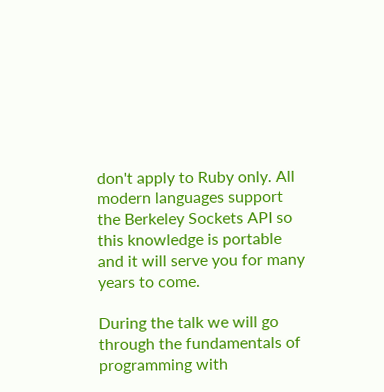don't apply to Ruby only. All modern languages support the Berkeley Sockets API so this knowledge is portable and it will serve you for many years to come.

During the talk we will go through the fundamentals of programming with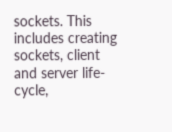sockets. This includes creating sockets, client and server life-cycle,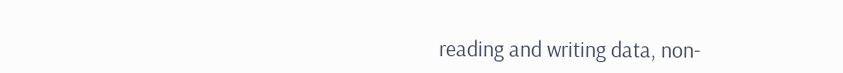reading and writing data, non-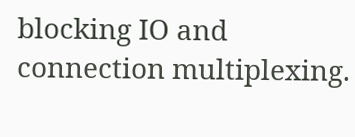blocking IO and connection multiplexing.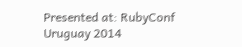Presented at: RubyConf Uruguay 2014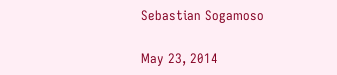Sebastian Sogamoso

May 23, 2014